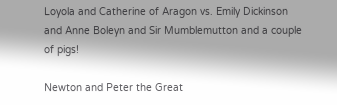Loyola and Catherine of Aragon vs. Emily Dickinson and Anne Boleyn and Sir Mumblemutton and a couple of pigs!

Newton and Peter the Great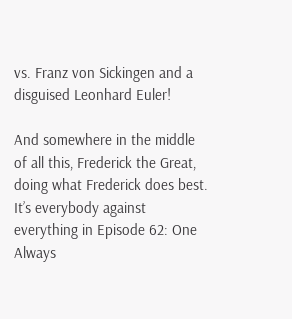vs. Franz von Sickingen and a disguised Leonhard Euler!

And somewhere in the middle of all this, Frederick the Great, doing what Frederick does best. It’s everybody against everything in Episode 62: One Always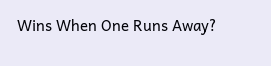Wins When One Runs Away?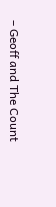– Geoff and The Count